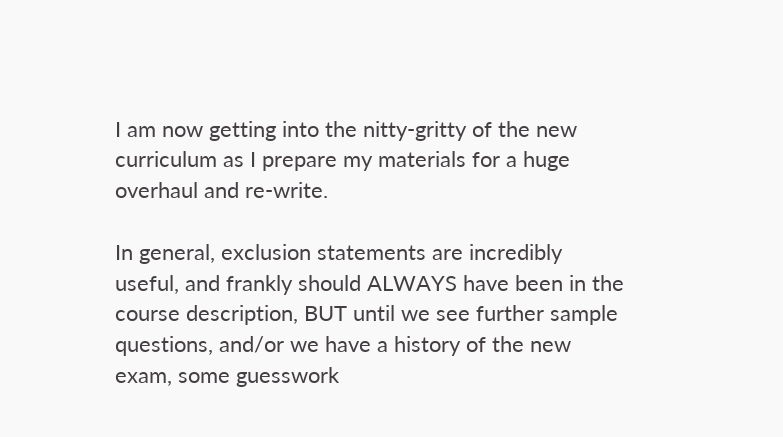I am now getting into the nitty-gritty of the new curriculum as I prepare my materials for a huge overhaul and re-write.

In general, exclusion statements are incredibly useful, and frankly should ALWAYS have been in the course description, BUT until we see further sample questions, and/or we have a history of the new exam, some guesswork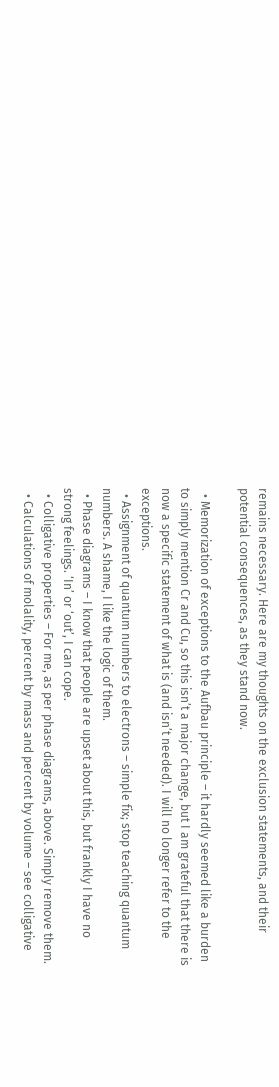remains necessary. Here are my thoughts on the exclusion statements, and their potential consequences, as they stand now.

  • Memorization of exceptions to the Aufbau principle – it hardly seemed like a burden to simply mention Cr and Cu, so this isn’t a major change, but I am grateful that there is now a specific statement of what is (and isn’t needed). I will no longer refer to the exceptions.
  • Assignment of quantum numbers to electrons – simple fix; stop teaching quantum numbers. A shame, I like the logic of them.
  • Phase diagrams – I know that people are upset about this, but frankly I have no strong feelings. ‘In’ or ‘out’, I can cope.
  • Colligative properties – For me, as per phase diagrams, above. Simply remove them.
  • Calculations of molality, percent by mass and percent by volume – see colligative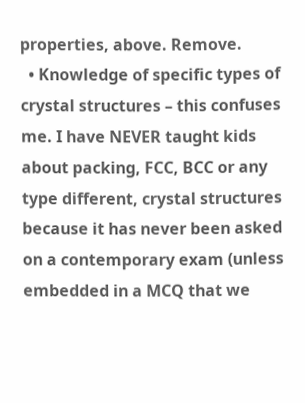properties, above. Remove.
  • Knowledge of specific types of crystal structures – this confuses me. I have NEVER taught kids about packing, FCC, BCC or any type different, crystal structures because it has never been asked on a contemporary exam (unless embedded in a MCQ that we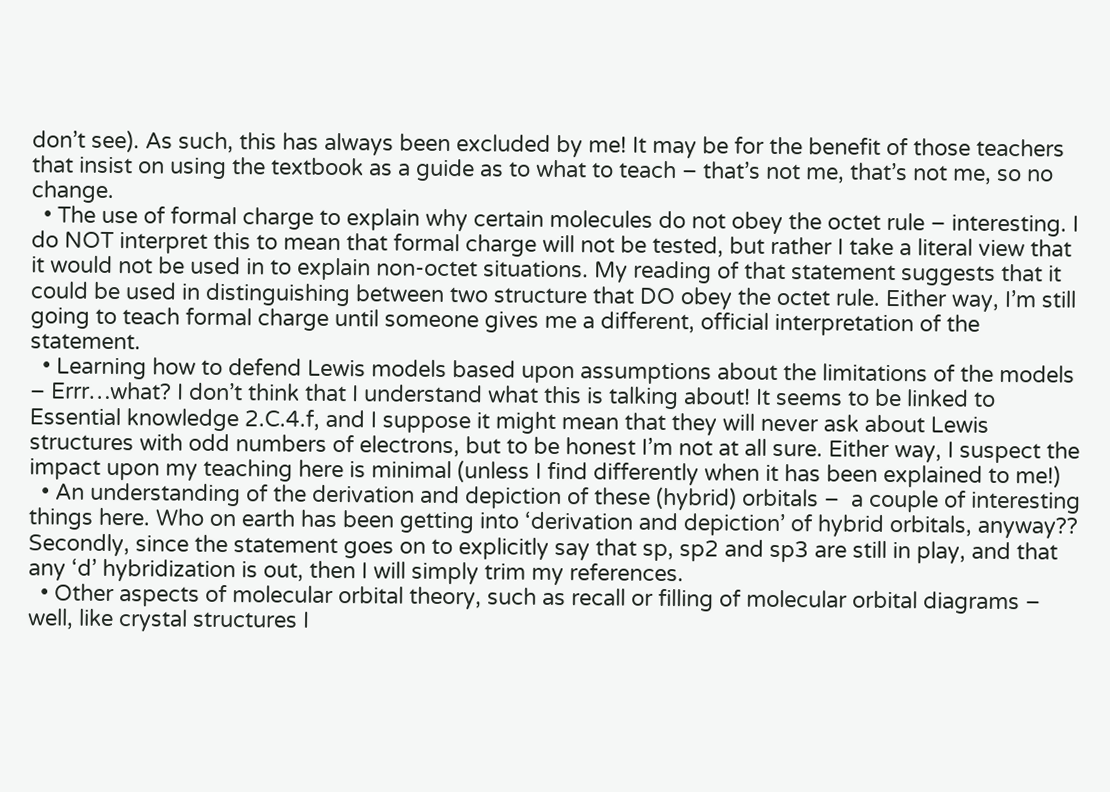don’t see). As such, this has always been excluded by me! It may be for the benefit of those teachers that insist on using the textbook as a guide as to what to teach – that’s not me, that’s not me, so no change.
  • The use of formal charge to explain why certain molecules do not obey the octet rule – interesting. I do NOT interpret this to mean that formal charge will not be tested, but rather I take a literal view that it would not be used in to explain non-octet situations. My reading of that statement suggests that it could be used in distinguishing between two structure that DO obey the octet rule. Either way, I’m still going to teach formal charge until someone gives me a different, official interpretation of the statement.
  • Learning how to defend Lewis models based upon assumptions about the limitations of the models – Errr…what? I don’t think that I understand what this is talking about! It seems to be linked to Essential knowledge 2.C.4.f, and I suppose it might mean that they will never ask about Lewis structures with odd numbers of electrons, but to be honest I’m not at all sure. Either way, I suspect the impact upon my teaching here is minimal (unless I find differently when it has been explained to me!)
  • An understanding of the derivation and depiction of these (hybrid) orbitals –  a couple of interesting things here. Who on earth has been getting into ‘derivation and depiction’ of hybrid orbitals, anyway?? Secondly, since the statement goes on to explicitly say that sp, sp2 and sp3 are still in play, and that any ‘d’ hybridization is out, then I will simply trim my references.
  • Other aspects of molecular orbital theory, such as recall or filling of molecular orbital diagrams – well, like crystal structures I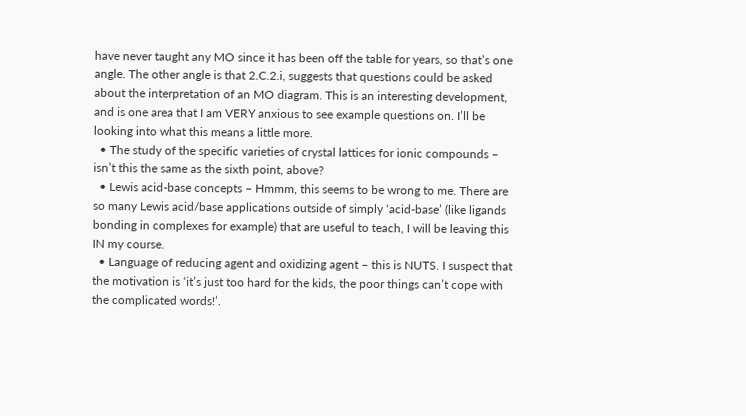have never taught any MO since it has been off the table for years, so that’s one angle. The other angle is that 2.C.2.i, suggests that questions could be asked about the interpretation of an MO diagram. This is an interesting development, and is one area that I am VERY anxious to see example questions on. I’ll be looking into what this means a little more.
  • The study of the specific varieties of crystal lattices for ionic compounds – isn’t this the same as the sixth point, above?
  • Lewis acid-base concepts – Hmmm, this seems to be wrong to me. There are so many Lewis acid/base applications outside of simply ‘acid-base’ (like ligands bonding in complexes for example) that are useful to teach, I will be leaving this IN my course.
  • Language of reducing agent and oxidizing agent – this is NUTS. I suspect that the motivation is ‘it’s just too hard for the kids, the poor things can’t cope with the complicated words!’.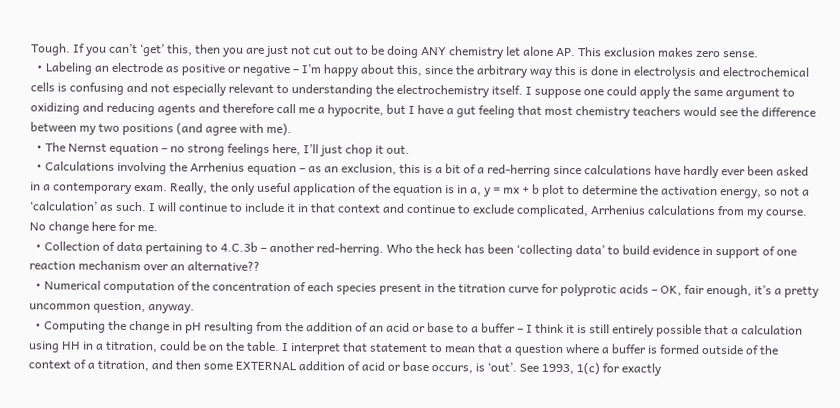Tough. If you can’t ‘get’ this, then you are just not cut out to be doing ANY chemistry let alone AP. This exclusion makes zero sense.
  • Labeling an electrode as positive or negative – I’m happy about this, since the arbitrary way this is done in electrolysis and electrochemical cells is confusing and not especially relevant to understanding the electrochemistry itself. I suppose one could apply the same argument to oxidizing and reducing agents and therefore call me a hypocrite, but I have a gut feeling that most chemistry teachers would see the difference between my two positions (and agree with me).
  • The Nernst equation – no strong feelings here, I’ll just chop it out.
  • Calculations involving the Arrhenius equation – as an exclusion, this is a bit of a red-herring since calculations have hardly ever been asked in a contemporary exam. Really, the only useful application of the equation is in a, y = mx + b plot to determine the activation energy, so not a ‘calculation’ as such. I will continue to include it in that context and continue to exclude complicated, Arrhenius calculations from my course. No change here for me.
  • Collection of data pertaining to 4.C.3b – another red-herring. Who the heck has been ‘collecting data’ to build evidence in support of one reaction mechanism over an alternative??
  • Numerical computation of the concentration of each species present in the titration curve for polyprotic acids – OK, fair enough, it’s a pretty uncommon question, anyway.
  • Computing the change in pH resulting from the addition of an acid or base to a buffer – I think it is still entirely possible that a calculation using HH in a titration, could be on the table. I interpret that statement to mean that a question where a buffer is formed outside of the context of a titration, and then some EXTERNAL addition of acid or base occurs, is ‘out’. See 1993, 1(c) for exactly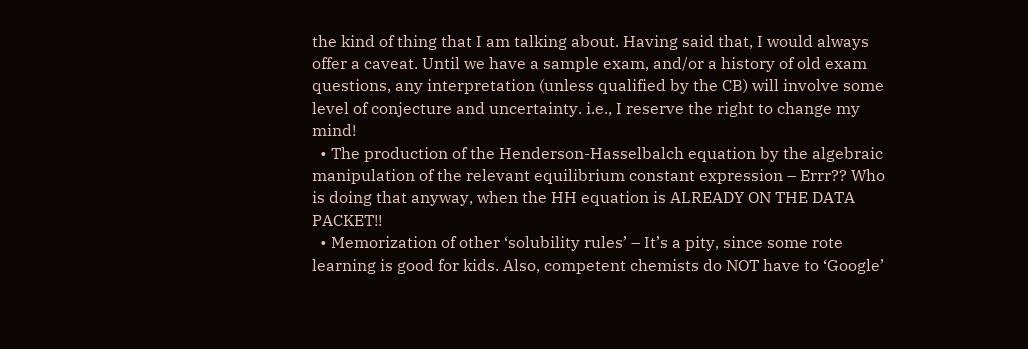the kind of thing that I am talking about. Having said that, I would always offer a caveat. Until we have a sample exam, and/or a history of old exam questions, any interpretation (unless qualified by the CB) will involve some level of conjecture and uncertainty. i.e., I reserve the right to change my mind!
  • The production of the Henderson-Hasselbalch equation by the algebraic manipulation of the relevant equilibrium constant expression – Errr?? Who is doing that anyway, when the HH equation is ALREADY ON THE DATA PACKET!!
  • Memorization of other ‘solubility rules’ – It’s a pity, since some rote learning is good for kids. Also, competent chemists do NOT have to ‘Google’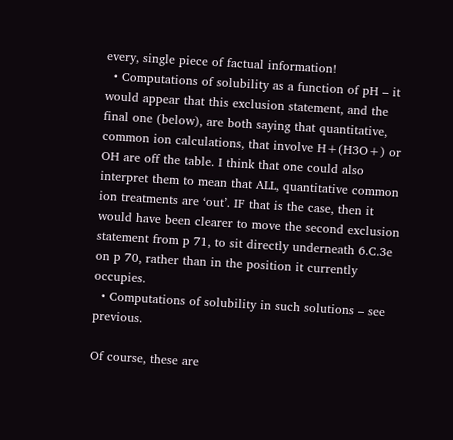every, single piece of factual information!
  • Computations of solubility as a function of pH – it would appear that this exclusion statement, and the final one (below), are both saying that quantitative, common ion calculations, that involve H+(H3O+) or OH are off the table. I think that one could also interpret them to mean that ALL, quantitative common ion treatments are ‘out’. IF that is the case, then it would have been clearer to move the second exclusion statement from p 71, to sit directly underneath 6.C.3e on p 70, rather than in the position it currently occupies.
  • Computations of solubility in such solutions – see previous.

Of course, these are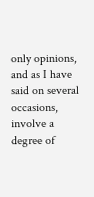only opinions, and as I have said on several occasions, involve a degree of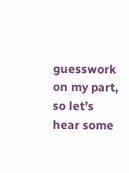guesswork on my part, so let’s hear some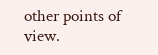other points of view.